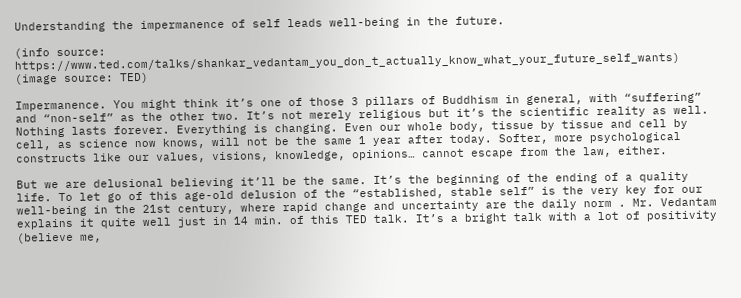Understanding the impermanence of self leads well-being in the future.

(info source: https://www.ted.com/talks/shankar_vedantam_you_don_t_actually_know_what_your_future_self_wants)
(image source: TED)

Impermanence. You might think it’s one of those 3 pillars of Buddhism in general, with “suffering” and “non-self” as the other two. It’s not merely religious but it’s the scientific reality as well. Nothing lasts forever. Everything is changing. Even our whole body, tissue by tissue and cell by cell, as science now knows, will not be the same 1 year after today. Softer, more psychological constructs like our values, visions, knowledge, opinions… cannot escape from the law, either.

But we are delusional believing it’ll be the same. It’s the beginning of the ending of a quality life. To let go of this age-old delusion of the “established, stable self” is the very key for our well-being in the 21st century, where rapid change and uncertainty are the daily norm . Mr. Vedantam explains it quite well just in 14 min. of this TED talk. It’s a bright talk with a lot of positivity (believe me,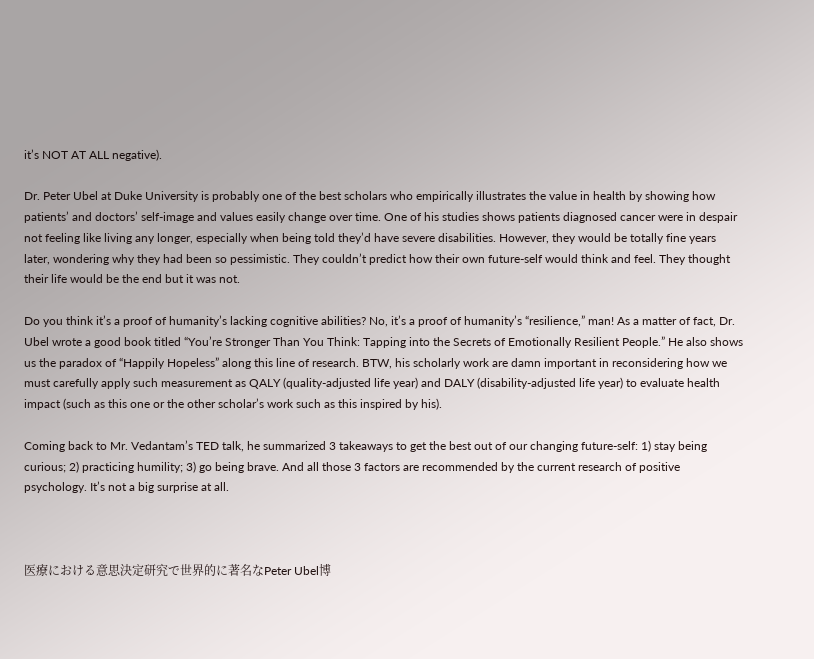it’s NOT AT ALL negative).

Dr. Peter Ubel at Duke University is probably one of the best scholars who empirically illustrates the value in health by showing how patients’ and doctors’ self-image and values easily change over time. One of his studies shows patients diagnosed cancer were in despair not feeling like living any longer, especially when being told they’d have severe disabilities. However, they would be totally fine years later, wondering why they had been so pessimistic. They couldn’t predict how their own future-self would think and feel. They thought their life would be the end but it was not.

Do you think it’s a proof of humanity’s lacking cognitive abilities? No, it’s a proof of humanity’s “resilience,” man! As a matter of fact, Dr. Ubel wrote a good book titled “You’re Stronger Than You Think: Tapping into the Secrets of Emotionally Resilient People.” He also shows us the paradox of “Happily Hopeless” along this line of research. BTW, his scholarly work are damn important in reconsidering how we must carefully apply such measurement as QALY (quality-adjusted life year) and DALY (disability-adjusted life year) to evaluate health impact (such as this one or the other scholar’s work such as this inspired by his).

Coming back to Mr. Vedantam’s TED talk, he summarized 3 takeaways to get the best out of our changing future-self: 1) stay being curious; 2) practicing humility; 3) go being brave. And all those 3 factors are recommended by the current research of positive psychology. It’s not a big surprise at all.



医療における意思決定研究で世界的に著名なPeter Ubel博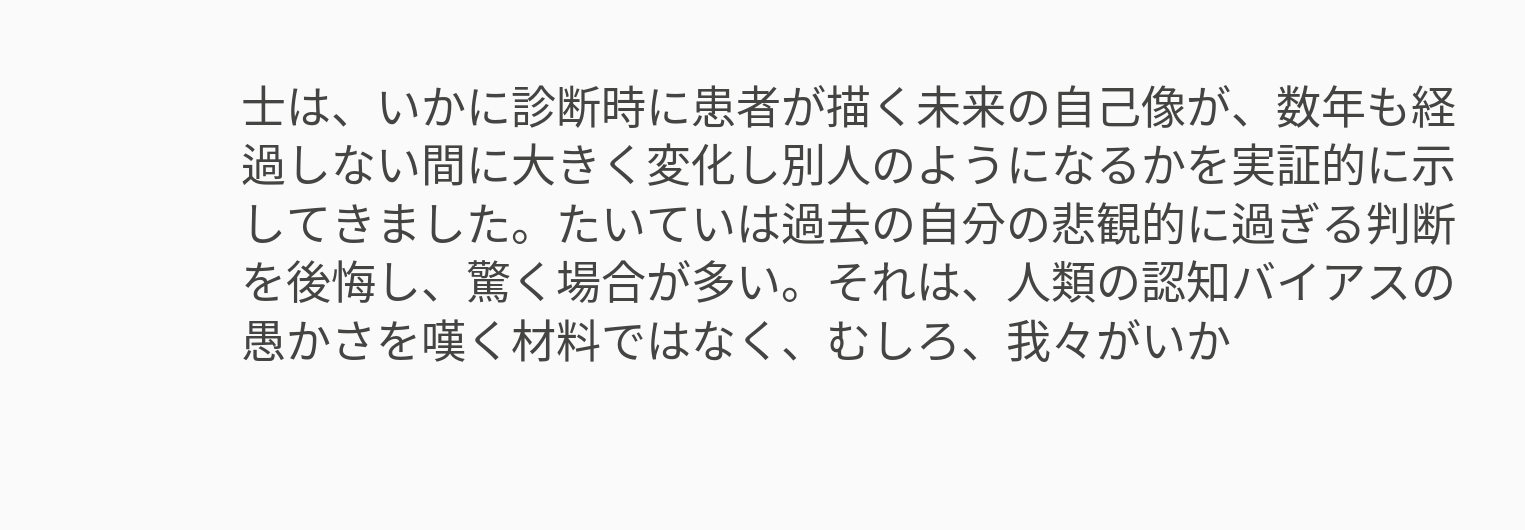士は、いかに診断時に患者が描く未来の自己像が、数年も経過しない間に大きく変化し別人のようになるかを実証的に示してきました。たいていは過去の自分の悲観的に過ぎる判断を後悔し、驚く場合が多い。それは、人類の認知バイアスの愚かさを嘆く材料ではなく、むしろ、我々がいか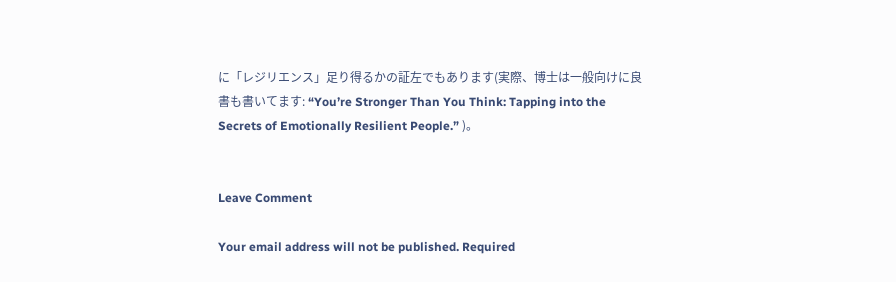に「レジリエンス」足り得るかの証左でもあります(実際、博士は一般向けに良書も書いてます: “You’re Stronger Than You Think: Tapping into the Secrets of Emotionally Resilient People.” )。


Leave Comment

Your email address will not be published. Required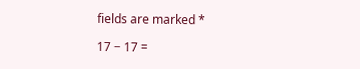fields are marked *

17 − 17 =